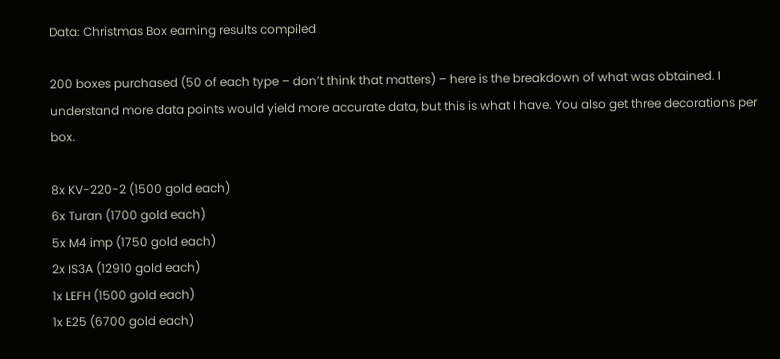Data: Christmas Box earning results compiled

200 boxes purchased (50 of each type – don’t think that matters) – here is the breakdown of what was obtained. I understand more data points would yield more accurate data, but this is what I have. You also get three decorations per box.

8x KV-220-2 (1500 gold each)
6x Turan (1700 gold each)
5x M4 imp (1750 gold each)
2x IS3A (12910 gold each)
1x LEFH (1500 gold each)
1x E25 (6700 gold each)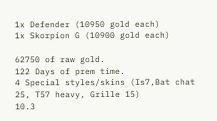1x Defender (10950 gold each)
1x Skorpion G (10900 gold each)

62750 of raw gold.
122 Days of prem time.
4 Special styles/skins (Is7,Bat chat 25, T57 heavy, Grille 15)
10.3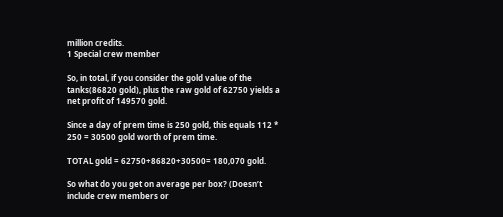million credits.
1 Special crew member

So, in total, if you consider the gold value of the tanks(86820 gold), plus the raw gold of 62750 yields a net profit of 149570 gold.

Since a day of prem time is 250 gold, this equals 112 * 250 = 30500 gold worth of prem time.

TOTAL gold = 62750+86820+30500= 180,070 gold.

So what do you get on average per box? (Doesn’t include crew members or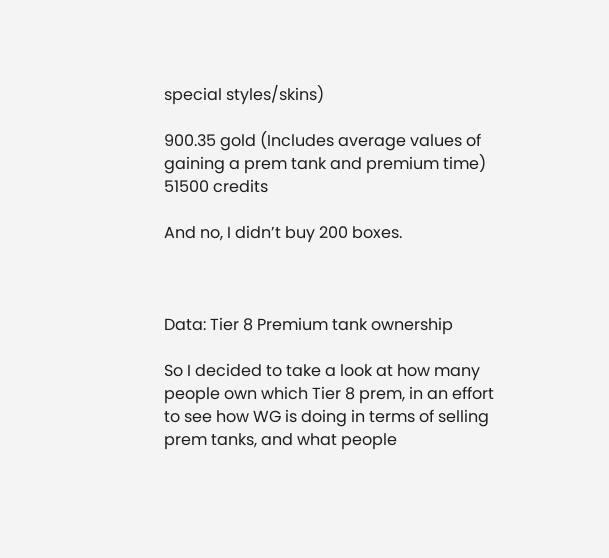special styles/skins)

900.35 gold (Includes average values of gaining a prem tank and premium time)
51500 credits

And no, I didn’t buy 200 boxes.



Data: Tier 8 Premium tank ownership

So I decided to take a look at how many people own which Tier 8 prem, in an effort to see how WG is doing in terms of selling prem tanks, and what people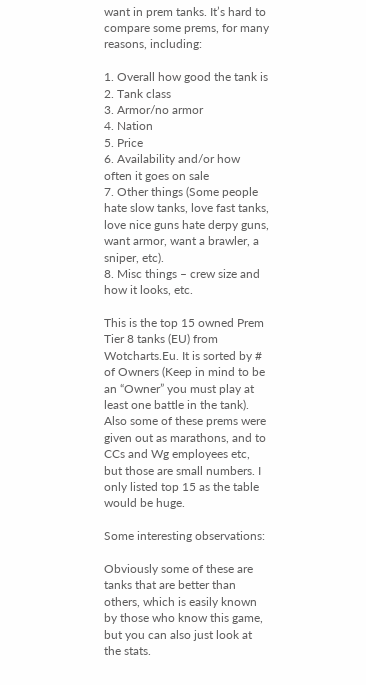want in prem tanks. It’s hard to compare some prems, for many reasons, including:

1. Overall how good the tank is
2. Tank class
3. Armor/no armor
4. Nation
5. Price
6. Availability and/or how often it goes on sale
7. Other things (Some people hate slow tanks, love fast tanks, love nice guns hate derpy guns, want armor, want a brawler, a sniper, etc).
8. Misc things – crew size and how it looks, etc.

This is the top 15 owned Prem Tier 8 tanks (EU) from Wotcharts.Eu. It is sorted by # of Owners (Keep in mind to be an “Owner” you must play at least one battle in the tank). Also some of these prems were given out as marathons, and to CCs and Wg employees etc, but those are small numbers. I only listed top 15 as the table would be huge.

Some interesting observations:

Obviously some of these are tanks that are better than others, which is easily known by those who know this game, but you can also just look at the stats.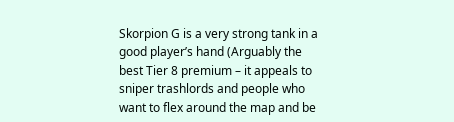Skorpion G is a very strong tank in a good player’s hand (Arguably the best Tier 8 premium – it appeals to sniper trashlords and people who want to flex around the map and be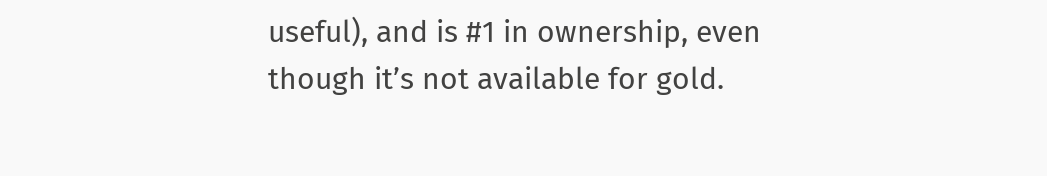useful), and is #1 in ownership, even though it’s not available for gold.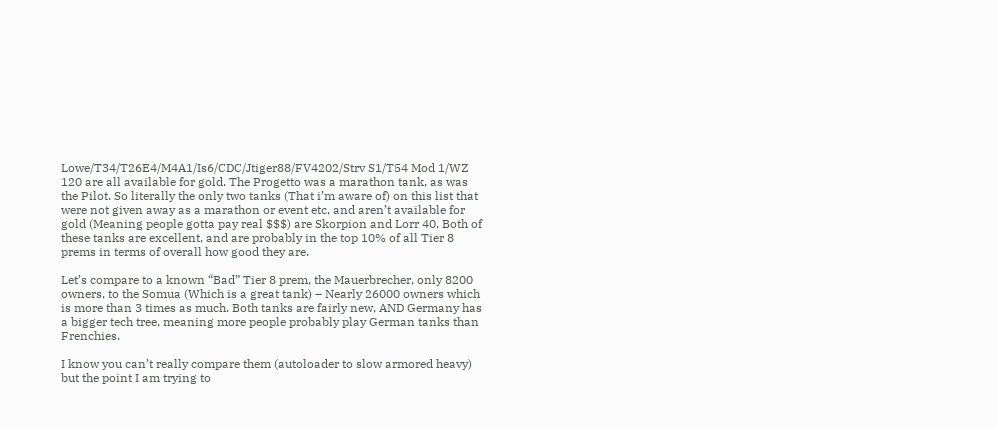Lowe/T34/T26E4/M4A1/Is6/CDC/Jtiger88/FV4202/Strv S1/T54 Mod 1/WZ 120 are all available for gold. The Progetto was a marathon tank, as was the Pilot. So literally the only two tanks (That i’m aware of) on this list that were not given away as a marathon or event etc, and aren’t available for gold (Meaning people gotta pay real $$$) are Skorpion and Lorr 40. Both of these tanks are excellent, and are probably in the top 10% of all Tier 8 prems in terms of overall how good they are.

Let’s compare to a known “Bad” Tier 8 prem, the Mauerbrecher, only 8200 owners, to the Somua (Which is a great tank) – Nearly 26000 owners which is more than 3 times as much. Both tanks are fairly new, AND Germany has a bigger tech tree, meaning more people probably play German tanks than Frenchies.

I know you can’t really compare them (autoloader to slow armored heavy) but the point I am trying to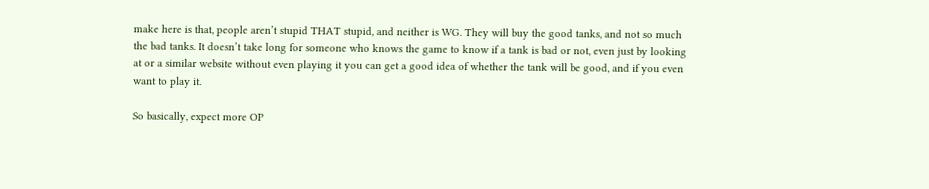make here is that, people aren’t stupid THAT stupid, and neither is WG. They will buy the good tanks, and not so much the bad tanks. It doesn’t take long for someone who knows the game to know if a tank is bad or not, even just by looking at or a similar website without even playing it you can get a good idea of whether the tank will be good, and if you even want to play it.

So basically, expect more OP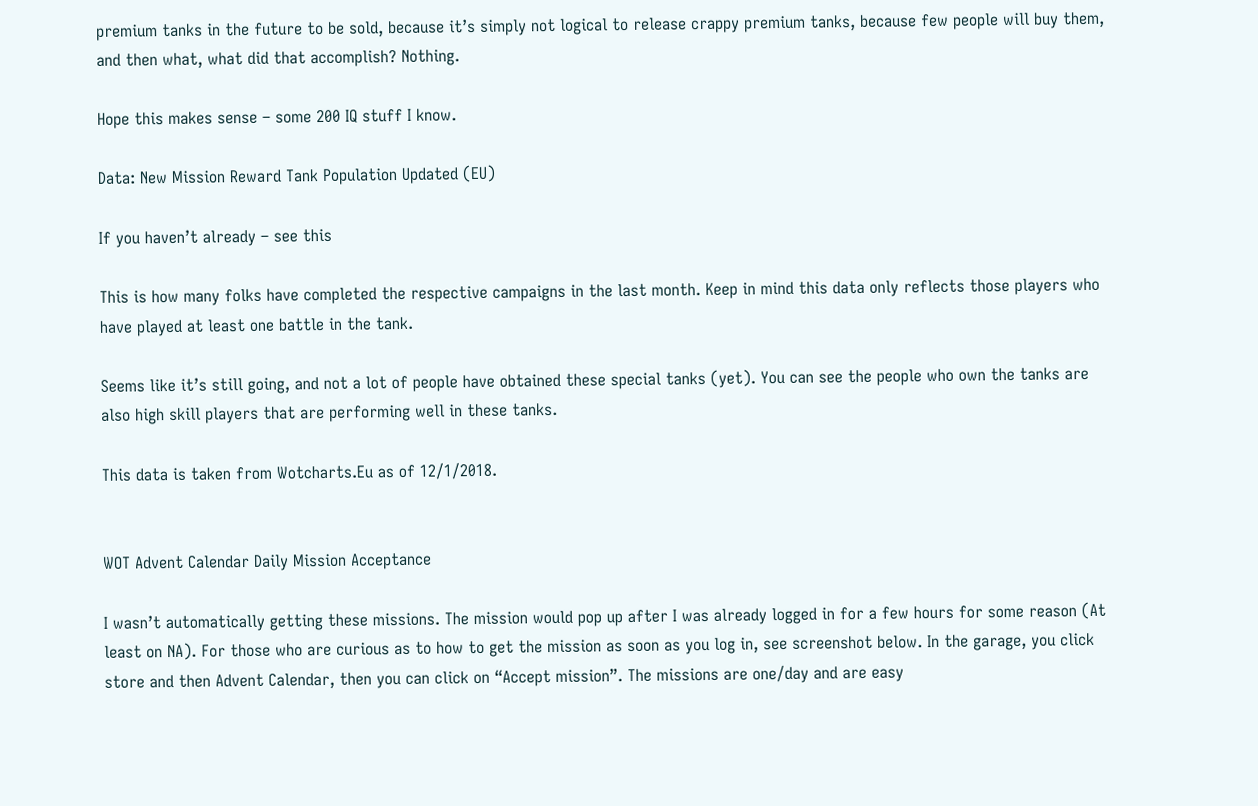premium tanks in the future to be sold, because it’s simply not logical to release crappy premium tanks, because few people will buy them, and then what, what did that accomplish? Nothing.

Hope this makes sense – some 200 IQ stuff I know.

Data: New Mission Reward Tank Population Updated (EU)

If you haven’t already – see this

This is how many folks have completed the respective campaigns in the last month. Keep in mind this data only reflects those players who have played at least one battle in the tank.

Seems like it’s still going, and not a lot of people have obtained these special tanks (yet). You can see the people who own the tanks are also high skill players that are performing well in these tanks.

This data is taken from Wotcharts.Eu as of 12/1/2018.


WOT Advent Calendar Daily Mission Acceptance

I wasn’t automatically getting these missions. The mission would pop up after I was already logged in for a few hours for some reason (At least on NA). For those who are curious as to how to get the mission as soon as you log in, see screenshot below. In the garage, you click store and then Advent Calendar, then you can click on “Accept mission”. The missions are one/day and are easy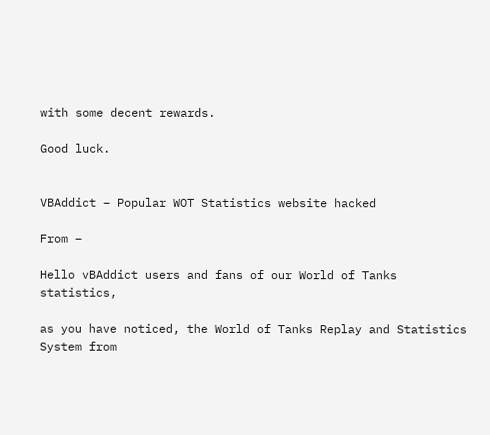with some decent rewards.

Good luck.


VBAddict – Popular WOT Statistics website hacked

From –

Hello vBAddict users and fans of our World of Tanks statistics,

as you have noticed, the World of Tanks Replay and Statistics System from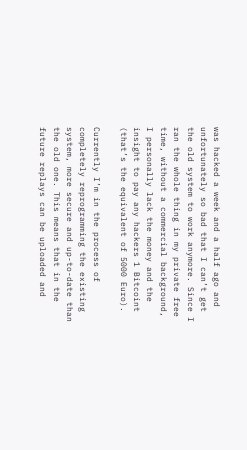was hacked a week and a half ago and unfortunately so bad that I can’t get the old system to work anymore. Since I ran the whole thing in my private free time, without a commercial background, I personally lack the money and the insight to pay any hackers 1 Bitcoint (that’s the equivalent of 5000 Euro).

Currently I’m in the process of completely reprogramming the existing system, more secure and up-to-date than the old one. This means that in the future replays can be uploaded and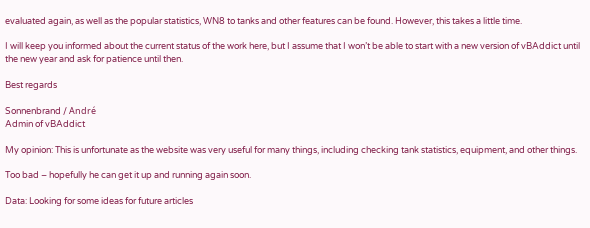evaluated again, as well as the popular statistics, WN8 to tanks and other features can be found. However, this takes a little time.

I will keep you informed about the current status of the work here, but I assume that I won’t be able to start with a new version of vBAddict until the new year and ask for patience until then.

Best regards

Sonnenbrand / André
Admin of vBAddict

My opinion: This is unfortunate as the website was very useful for many things, including checking tank statistics, equipment, and other things.

Too bad – hopefully he can get it up and running again soon.

Data: Looking for some ideas for future articles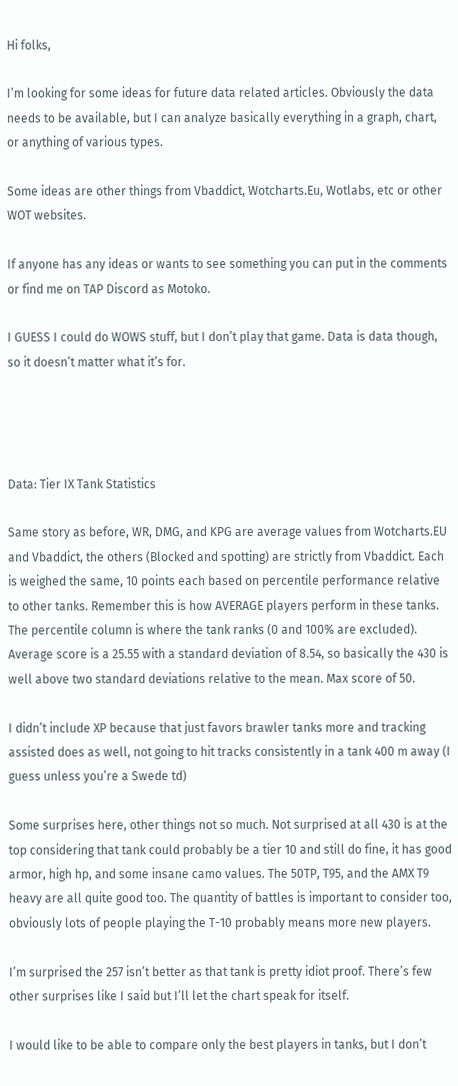Hi folks,

I’m looking for some ideas for future data related articles. Obviously the data needs to be available, but I can analyze basically everything in a graph, chart, or anything of various types.

Some ideas are other things from Vbaddict, Wotcharts.Eu, Wotlabs, etc or other WOT websites.

If anyone has any ideas or wants to see something you can put in the comments or find me on TAP Discord as Motoko.

I GUESS I could do WOWS stuff, but I don’t play that game. Data is data though, so it doesn’t matter what it’s for.




Data: Tier IX Tank Statistics

Same story as before, WR, DMG, and KPG are average values from Wotcharts.EU and Vbaddict, the others (Blocked and spotting) are strictly from Vbaddict. Each is weighed the same, 10 points each based on percentile performance relative to other tanks. Remember this is how AVERAGE players perform in these tanks. The percentile column is where the tank ranks (0 and 100% are excluded). Average score is a 25.55 with a standard deviation of 8.54, so basically the 430 is well above two standard deviations relative to the mean. Max score of 50.

I didn’t include XP because that just favors brawler tanks more and tracking assisted does as well, not going to hit tracks consistently in a tank 400 m away (I guess unless you’re a Swede td)

Some surprises here, other things not so much. Not surprised at all 430 is at the top considering that tank could probably be a tier 10 and still do fine, it has good armor, high hp, and some insane camo values. The 50TP, T95, and the AMX T9 heavy are all quite good too. The quantity of battles is important to consider too, obviously lots of people playing the T-10 probably means more new players.

I’m surprised the 257 isn’t better as that tank is pretty idiot proof. There’s few other surprises like I said but I’ll let the chart speak for itself.

I would like to be able to compare only the best players in tanks, but I don’t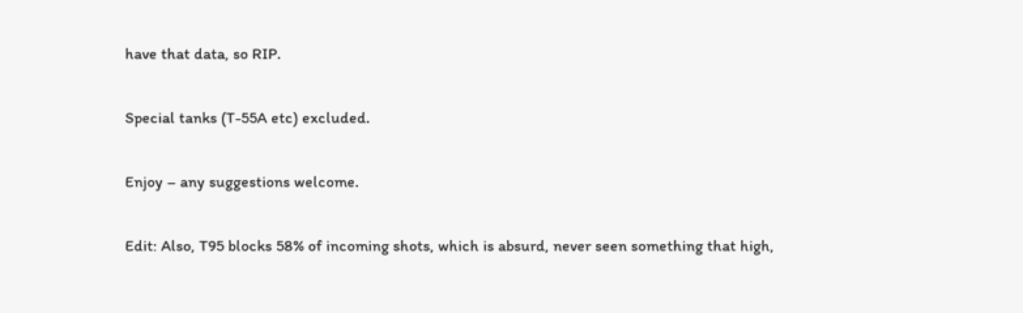have that data, so RIP.

Special tanks (T-55A etc) excluded.

Enjoy – any suggestions welcome.

Edit: Also, T95 blocks 58% of incoming shots, which is absurd, never seen something that high,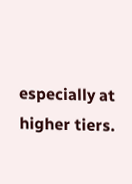especially at higher tiers.